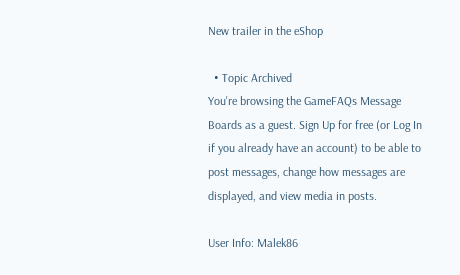New trailer in the eShop

  • Topic Archived
You're browsing the GameFAQs Message Boards as a guest. Sign Up for free (or Log In if you already have an account) to be able to post messages, change how messages are displayed, and view media in posts.

User Info: Malek86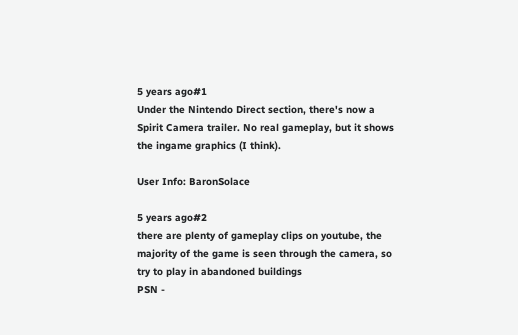5 years ago#1
Under the Nintendo Direct section, there's now a Spirit Camera trailer. No real gameplay, but it shows the ingame graphics (I think).

User Info: BaronSolace

5 years ago#2
there are plenty of gameplay clips on youtube, the majority of the game is seen through the camera, so try to play in abandoned buildings
PSN -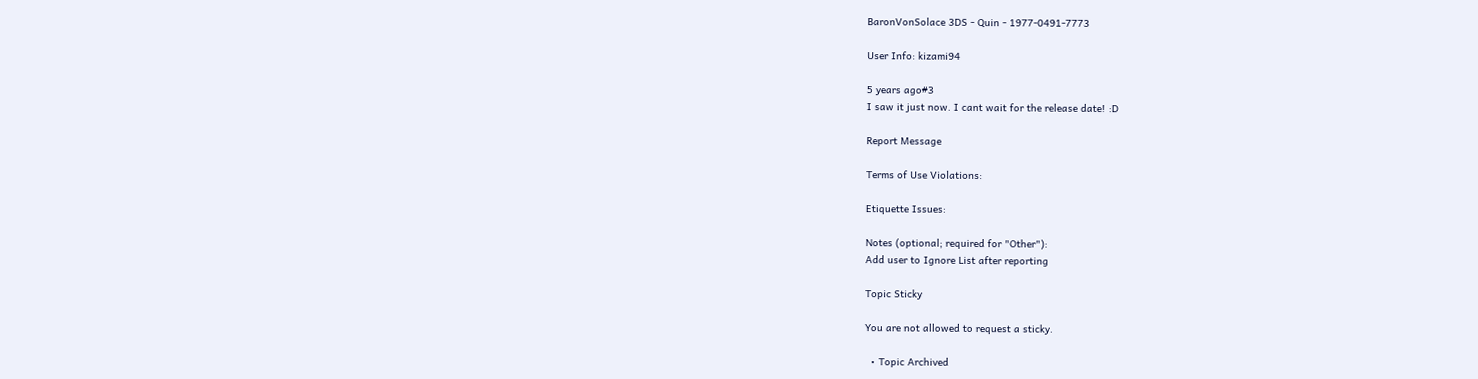BaronVonSolace 3DS - Quin - 1977-0491-7773

User Info: kizami94

5 years ago#3
I saw it just now. I cant wait for the release date! :D

Report Message

Terms of Use Violations:

Etiquette Issues:

Notes (optional; required for "Other"):
Add user to Ignore List after reporting

Topic Sticky

You are not allowed to request a sticky.

  • Topic Archived